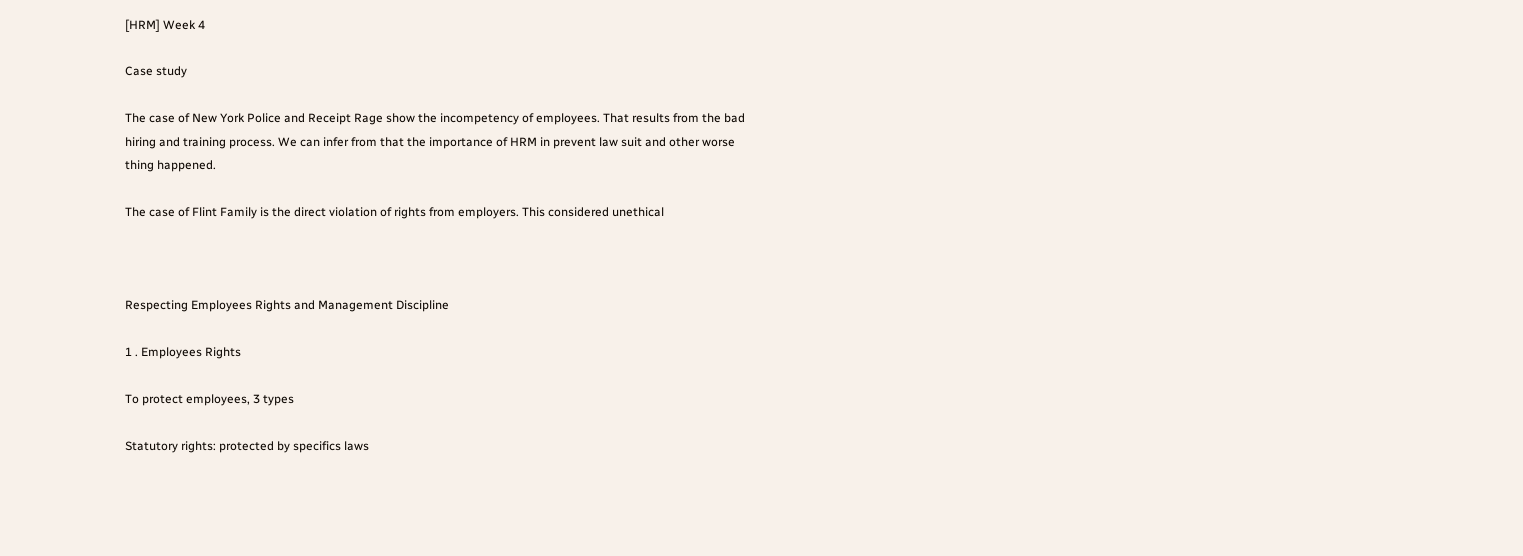[HRM] Week 4

Case study

The case of New York Police and Receipt Rage show the incompetency of employees. That results from the bad hiring and training process. We can infer from that the importance of HRM in prevent law suit and other worse thing happened.

The case of Flint Family is the direct violation of rights from employers. This considered unethical



Respecting Employees Rights and Management Discipline

1 . Employees Rights

To protect employees, 3 types

Statutory rights: protected by specifics laws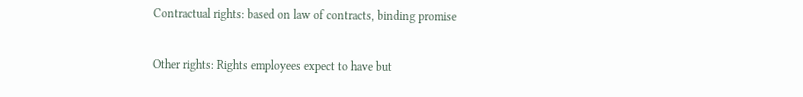Contractual rights: based on law of contracts, binding promise

Other rights: Rights employees expect to have but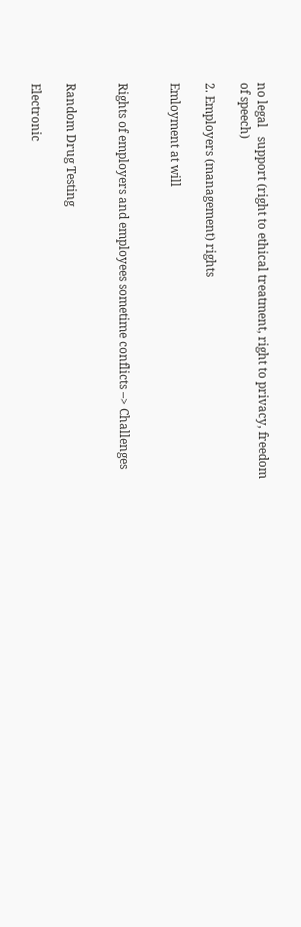no legal   support (right to ethical treatment, right to privacy, freedom of speech)

2. Employers (management) rights

Emloyment at will


Rights of employers and employees sometime conflicts –> Challenges


Random Drug Testing

Electronic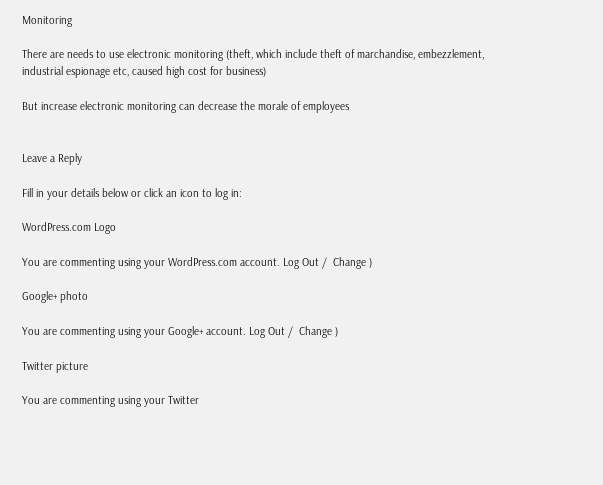Monitoring

There are needs to use electronic monitoring (theft, which include theft of marchandise, embezzlement, industrial espionage etc, caused high cost for business)

But increase electronic monitoring can decrease the morale of employees


Leave a Reply

Fill in your details below or click an icon to log in:

WordPress.com Logo

You are commenting using your WordPress.com account. Log Out /  Change )

Google+ photo

You are commenting using your Google+ account. Log Out /  Change )

Twitter picture

You are commenting using your Twitter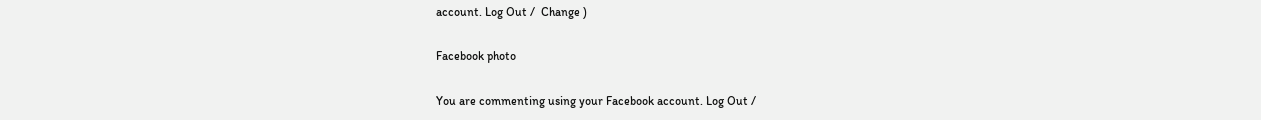account. Log Out /  Change )

Facebook photo

You are commenting using your Facebook account. Log Out /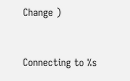Change )


Connecting to %s